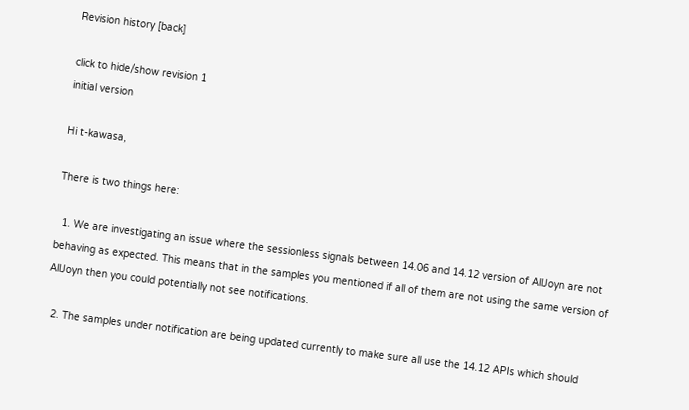Revision history [back]

click to hide/show revision 1
initial version

Hi t-kawasa,

There is two things here:

  1. We are investigating an issue where the sessionless signals between 14.06 and 14.12 version of AllJoyn are not behaving as expected. This means that in the samples you mentioned if all of them are not using the same version of AllJoyn then you could potentially not see notifications.

  2. The samples under notification are being updated currently to make sure all use the 14.12 APIs which should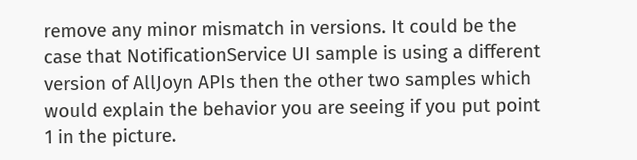remove any minor mismatch in versions. It could be the case that NotificationService UI sample is using a different version of AllJoyn APIs then the other two samples which would explain the behavior you are seeing if you put point 1 in the picture.